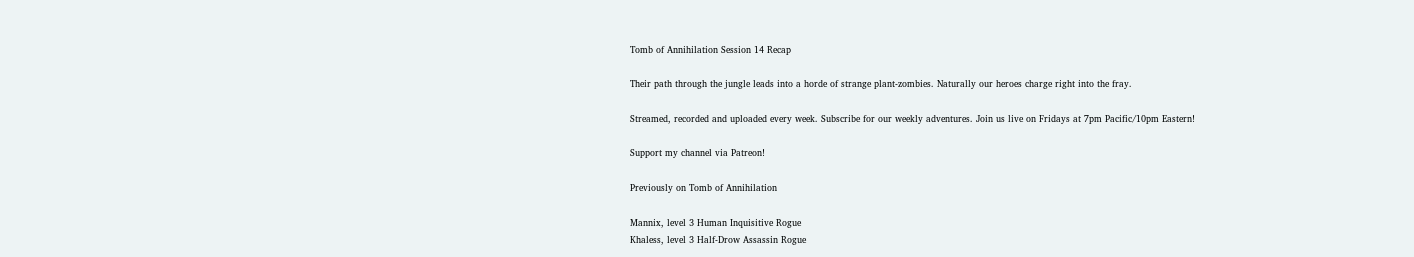Tomb of Annihilation Session 14 Recap

Their path through the jungle leads into a horde of strange plant-zombies. Naturally our heroes charge right into the fray.

Streamed, recorded and uploaded every week. Subscribe for our weekly adventures. Join us live on Fridays at 7pm Pacific/10pm Eastern!

Support my channel via Patreon!

Previously on Tomb of Annihilation

Mannix, level 3 Human Inquisitive Rogue
Khaless, level 3 Half-Drow Assassin Rogue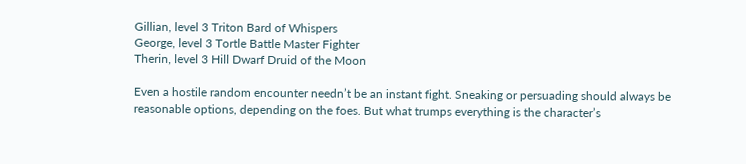Gillian, level 3 Triton Bard of Whispers
George, level 3 Tortle Battle Master Fighter
Therin, level 3 Hill Dwarf Druid of the Moon

Even a hostile random encounter needn’t be an instant fight. Sneaking or persuading should always be reasonable options, depending on the foes. But what trumps everything is the character’s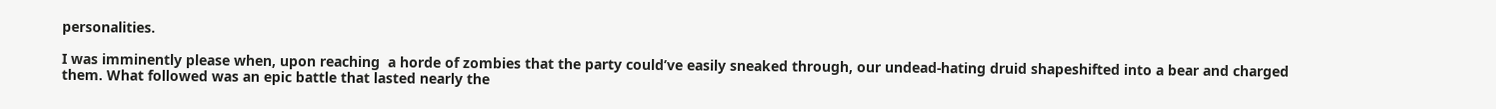personalities.

I was imminently please when, upon reaching  a horde of zombies that the party could’ve easily sneaked through, our undead-hating druid shapeshifted into a bear and charged them. What followed was an epic battle that lasted nearly the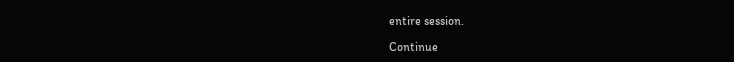entire session.

Continue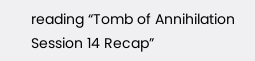reading “Tomb of Annihilation Session 14 Recap”